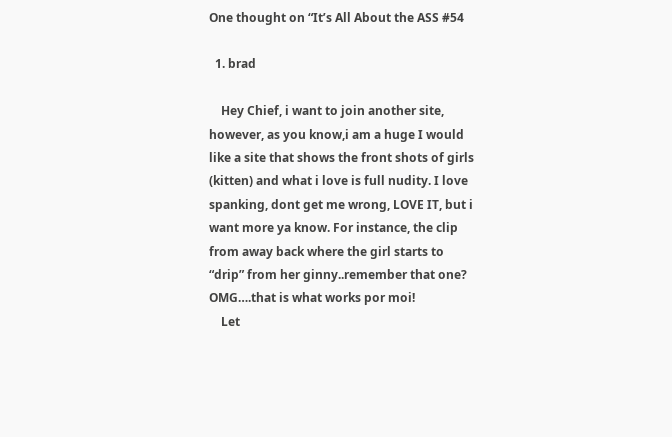One thought on “It’s All About the ASS #54

  1. brad

    Hey Chief, i want to join another site, however, as you know,i am a huge I would like a site that shows the front shots of girls (kitten) and what i love is full nudity. I love spanking, dont get me wrong, LOVE IT, but i want more ya know. For instance, the clip from away back where the girl starts to “drip” from her ginny..remember that one? OMG….that is what works por moi!
    Let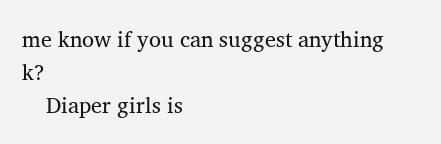me know if you can suggest anything k?
    Diaper girls is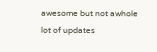awesome but not awhole lot of updates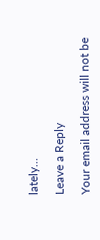lately…

Leave a Reply

Your email address will not be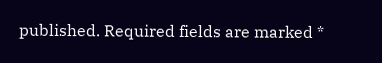published. Required fields are marked *